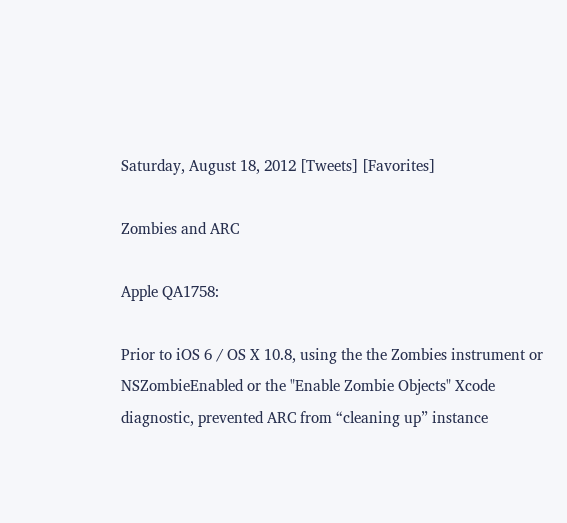Saturday, August 18, 2012 [Tweets] [Favorites]

Zombies and ARC

Apple QA1758:

Prior to iOS 6 / OS X 10.8, using the the Zombies instrument or NSZombieEnabled or the "Enable Zombie Objects" Xcode diagnostic, prevented ARC from “cleaning up” instance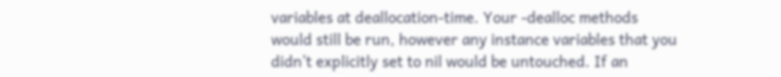variables at deallocation-time. Your -dealloc methods would still be run, however any instance variables that you didn’t explicitly set to nil would be untouched. If an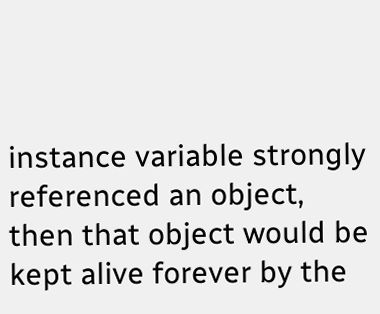instance variable strongly referenced an object, then that object would be kept alive forever by the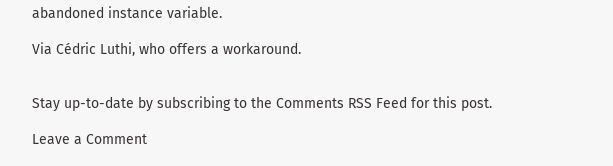abandoned instance variable.

Via Cédric Luthi, who offers a workaround.


Stay up-to-date by subscribing to the Comments RSS Feed for this post.

Leave a Comment